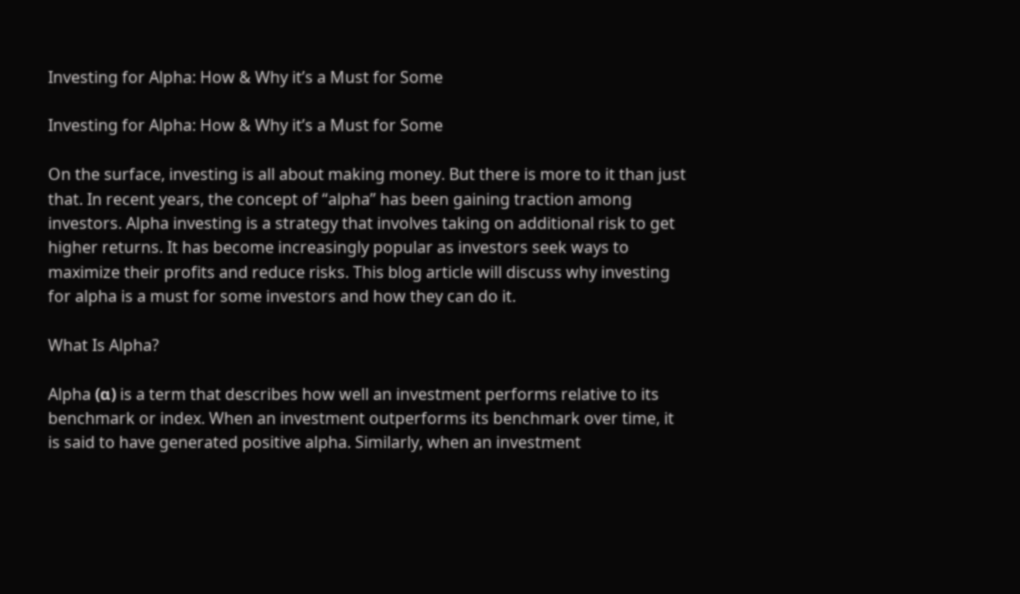Investing for Alpha: How & Why it’s a Must for Some

Investing for Alpha: How & Why it’s a Must for Some

On the surface, investing is all about making money. But there is more to it than just that. In recent years, the concept of “alpha” has been gaining traction among investors. Alpha investing is a strategy that involves taking on additional risk to get higher returns. It has become increasingly popular as investors seek ways to maximize their profits and reduce risks. This blog article will discuss why investing for alpha is a must for some investors and how they can do it.

What Is Alpha?

Alpha (α) is a term that describes how well an investment performs relative to its benchmark or index. When an investment outperforms its benchmark over time, it is said to have generated positive alpha. Similarly, when an investment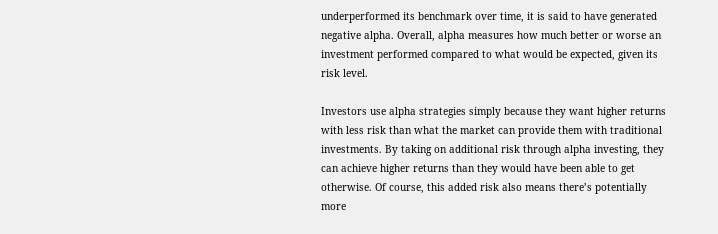underperformed its benchmark over time, it is said to have generated negative alpha. Overall, alpha measures how much better or worse an investment performed compared to what would be expected, given its risk level.

Investors use alpha strategies simply because they want higher returns with less risk than what the market can provide them with traditional investments. By taking on additional risk through alpha investing, they can achieve higher returns than they would have been able to get otherwise. Of course, this added risk also means there’s potentially more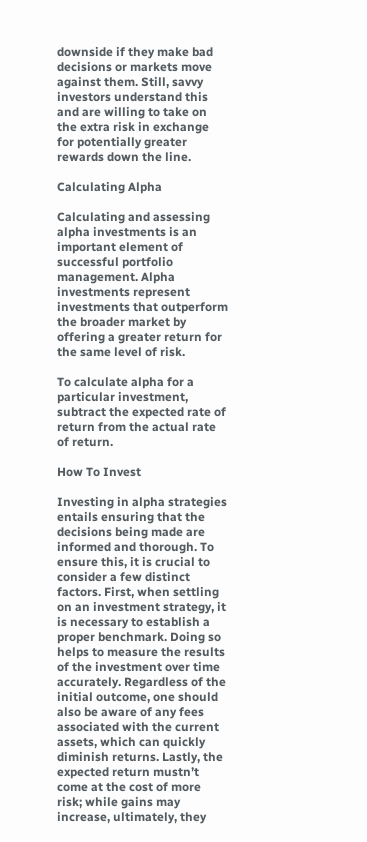downside if they make bad decisions or markets move against them. Still, savvy investors understand this and are willing to take on the extra risk in exchange for potentially greater rewards down the line.

Calculating Alpha

Calculating and assessing alpha investments is an important element of successful portfolio management. Alpha investments represent investments that outperform the broader market by offering a greater return for the same level of risk.

To calculate alpha for a particular investment, subtract the expected rate of return from the actual rate of return.

How To Invest

Investing in alpha strategies entails ensuring that the decisions being made are informed and thorough. To ensure this, it is crucial to consider a few distinct factors. First, when settling on an investment strategy, it is necessary to establish a proper benchmark. Doing so helps to measure the results of the investment over time accurately. Regardless of the initial outcome, one should also be aware of any fees associated with the current assets, which can quickly diminish returns. Lastly, the expected return mustn’t come at the cost of more risk; while gains may increase, ultimately, they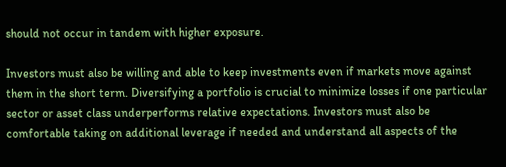should not occur in tandem with higher exposure.

Investors must also be willing and able to keep investments even if markets move against them in the short term. Diversifying a portfolio is crucial to minimize losses if one particular sector or asset class underperforms relative expectations. Investors must also be comfortable taking on additional leverage if needed and understand all aspects of the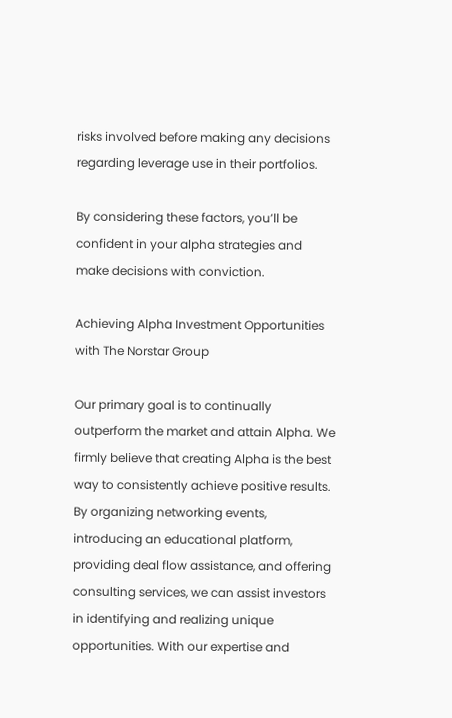risks involved before making any decisions regarding leverage use in their portfolios.

By considering these factors, you’ll be confident in your alpha strategies and make decisions with conviction.

Achieving Alpha Investment Opportunities with The Norstar Group

Our primary goal is to continually outperform the market and attain Alpha. We firmly believe that creating Alpha is the best way to consistently achieve positive results. By organizing networking events, introducing an educational platform, providing deal flow assistance, and offering consulting services, we can assist investors in identifying and realizing unique opportunities. With our expertise and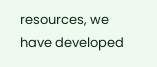resources, we have developed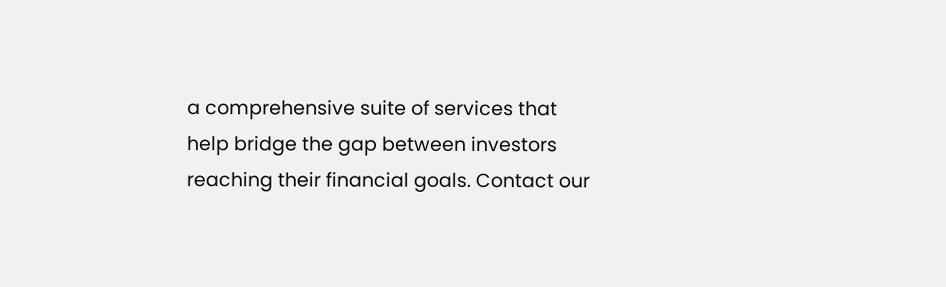a comprehensive suite of services that help bridge the gap between investors reaching their financial goals. Contact our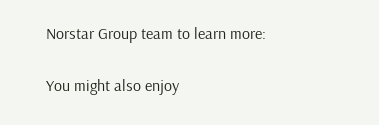Norstar Group team to learn more:

You might also enjoy